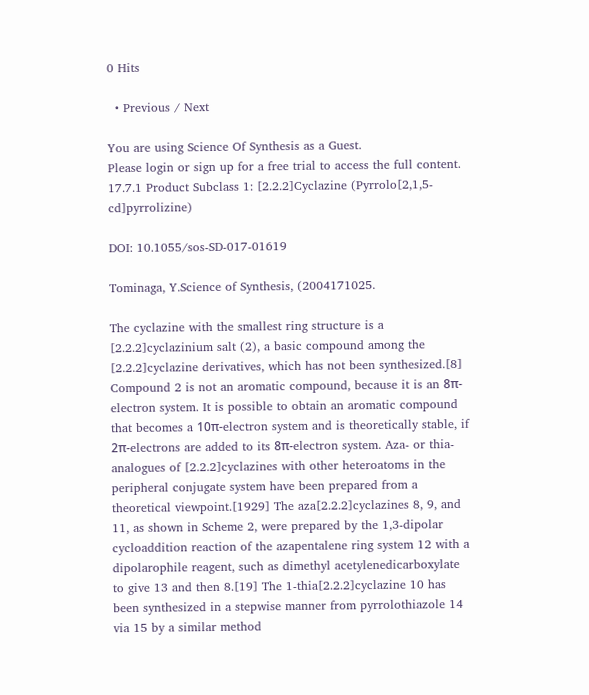0 Hits

  • Previous / Next

You are using Science Of Synthesis as a Guest.
Please login or sign up for a free trial to access the full content.
17.7.1 Product Subclass 1: [2.2.2]Cyclazine (Pyrrolo[2,1,5-cd]pyrrolizine)

DOI: 10.1055/sos-SD-017-01619

Tominaga, Y.Science of Synthesis, (2004171025.

The cyclazine with the smallest ring structure is a [2.2.2]cyclazinium salt (2), a basic compound among the [2.2.2]cyclazine derivatives, which has not been synthesized.[8] Compound 2 is not an aromatic compound, because it is an 8π-electron system. It is possible to obtain an aromatic compound that becomes a 10π-electron system and is theoretically stable, if 2π-electrons are added to its 8π-electron system. Aza- or thia-analogues of [2.2.2]cyclazines with other heteroatoms in the peripheral conjugate system have been prepared from a theoretical viewpoint.[1929] The aza[2.2.2]cyclazines 8, 9, and 11, as shown in Scheme 2, were prepared by the 1,3-dipolar cycloaddition reaction of the azapentalene ring system 12 with a dipolarophile reagent, such as dimethyl acetylenedicarboxylate to give 13 and then 8.[19] The 1-thia[2.2.2]cyclazine 10 has been synthesized in a stepwise manner from pyrrolothiazole 14 via 15 by a similar method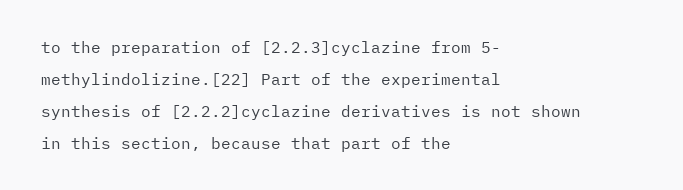to the preparation of [2.2.3]cyclazine from 5-methylindolizine.[22] Part of the experimental synthesis of [2.2.2]cyclazine derivatives is not shown in this section, because that part of the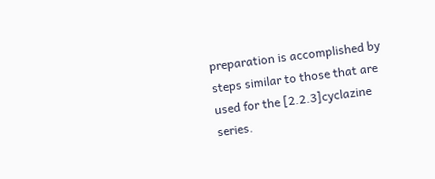preparation is accomplished by steps similar to those that are used for the [2.2.3]cyclazine series.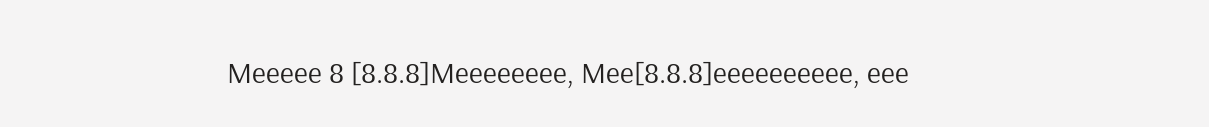Meeeee 8 [8.8.8]Meeeeeeee, Mee[8.8.8]eeeeeeeeee, eee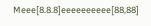Meee[8.8.8]eeeeeeeeee[88,88]